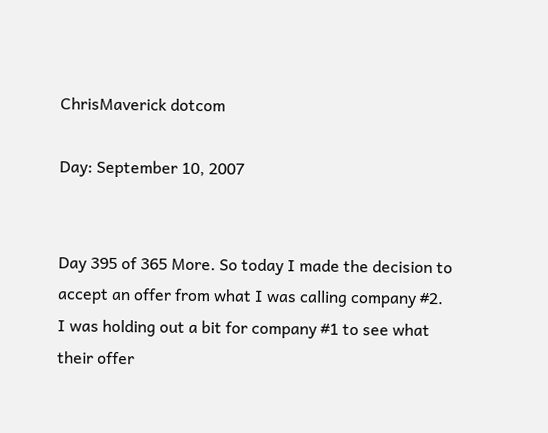ChrisMaverick dotcom

Day: September 10, 2007


Day 395 of 365 More. So today I made the decision to accept an offer from what I was calling company #2. I was holding out a bit for company #1 to see what their offer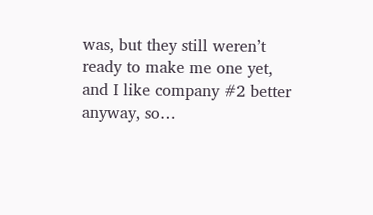was, but they still weren’t ready to make me one yet, and I like company #2 better anyway, so…